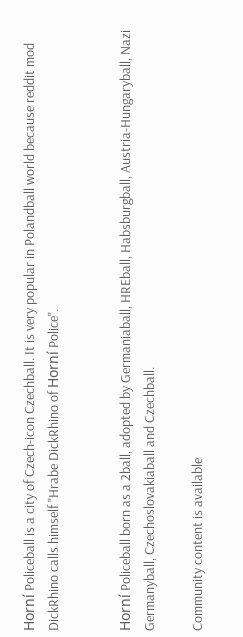Horní Policeball is a city of Czech-icon Czechball. It is very popular in Polandball world because reddit mod DickRhino calls himself "Hrabe DickRhino of Horní Police".


Horní Policeball born as a 2ball, adopted by Germaniaball, HREball, Habsburgball, Austria-Hungaryball, Nazi Germanyball, Czechoslovakiaball and Czechball.

Community content is available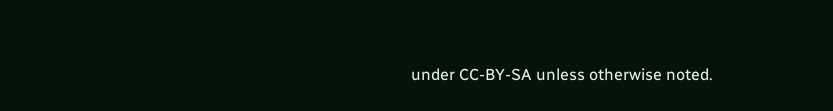under CC-BY-SA unless otherwise noted.